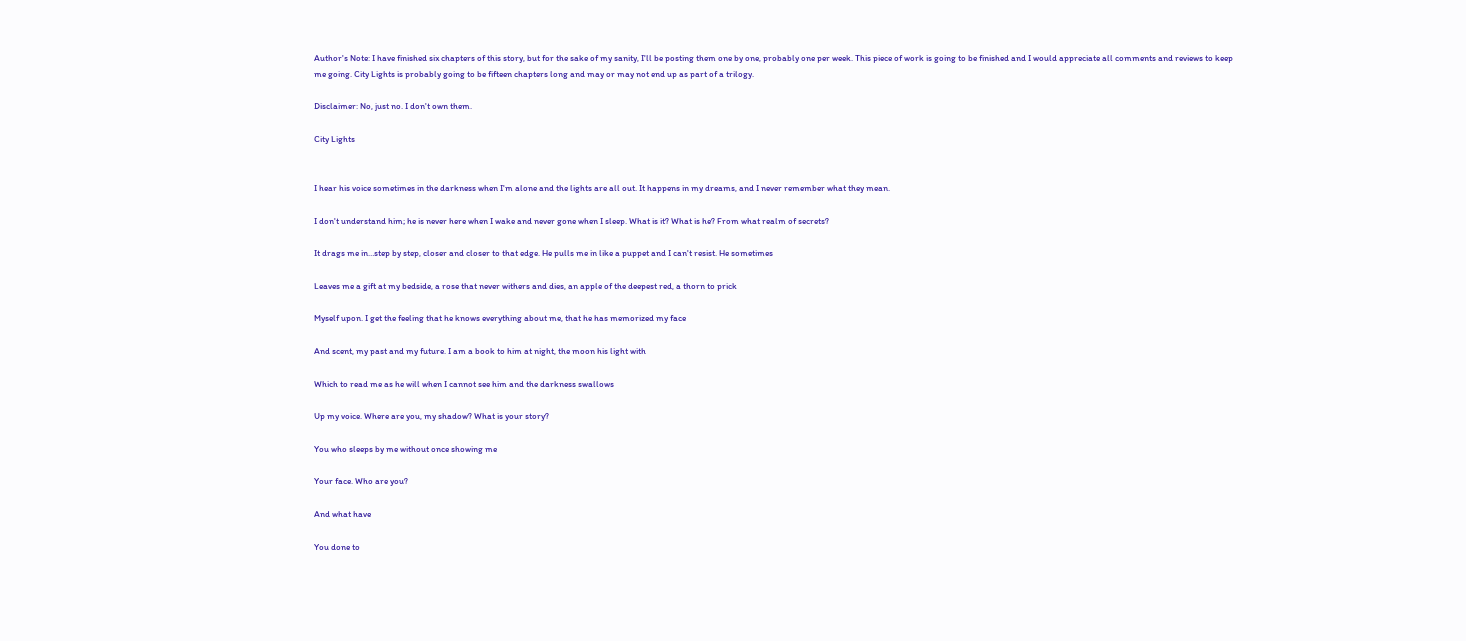Author's Note: I have finished six chapters of this story, but for the sake of my sanity, I'll be posting them one by one, probably one per week. This piece of work is going to be finished and I would appreciate all comments and reviews to keep me going. City Lights is probably going to be fifteen chapters long and may or may not end up as part of a trilogy.

Disclaimer: No, just no. I don't own them.

City Lights


I hear his voice sometimes in the darkness when I'm alone and the lights are all out. It happens in my dreams, and I never remember what they mean.

I don't understand him; he is never here when I wake and never gone when I sleep. What is it? What is he? From what realm of secrets?

It drags me in…step by step, closer and closer to that edge. He pulls me in like a puppet and I can't resist. He sometimes

Leaves me a gift at my bedside, a rose that never withers and dies, an apple of the deepest red, a thorn to prick

Myself upon. I get the feeling that he knows everything about me, that he has memorized my face

And scent, my past and my future. I am a book to him at night, the moon his light with

Which to read me as he will when I cannot see him and the darkness swallows

Up my voice. Where are you, my shadow? What is your story?

You who sleeps by me without once showing me

Your face. Who are you?

And what have

You done to